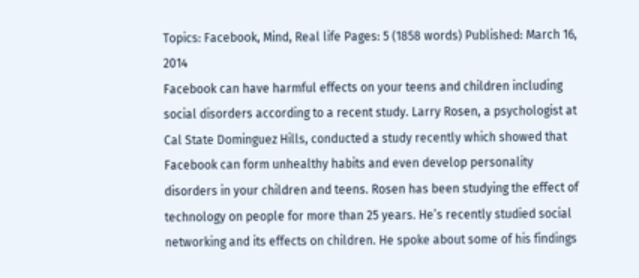Topics: Facebook, Mind, Real life Pages: 5 (1858 words) Published: March 16, 2014
Facebook can have harmful effects on your teens and children including social disorders according to a recent study. Larry Rosen, a psychologist at Cal State Dominguez Hills, conducted a study recently which showed that Facebook can form unhealthy habits and even develop personality disorders in your children and teens. Rosen has been studying the effect of technology on people for more than 25 years. He’s recently studied social networking and its effects on children. He spoke about some of his findings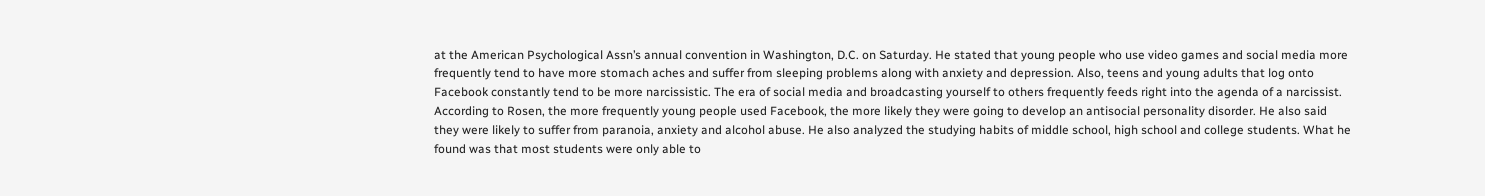at the American Psychological Assn’s annual convention in Washington, D.C. on Saturday. He stated that young people who use video games and social media more frequently tend to have more stomach aches and suffer from sleeping problems along with anxiety and depression. Also, teens and young adults that log onto Facebook constantly tend to be more narcissistic. The era of social media and broadcasting yourself to others frequently feeds right into the agenda of a narcissist. According to Rosen, the more frequently young people used Facebook, the more likely they were going to develop an antisocial personality disorder. He also said they were likely to suffer from paranoia, anxiety and alcohol abuse. He also analyzed the studying habits of middle school, high school and college students. What he found was that most students were only able to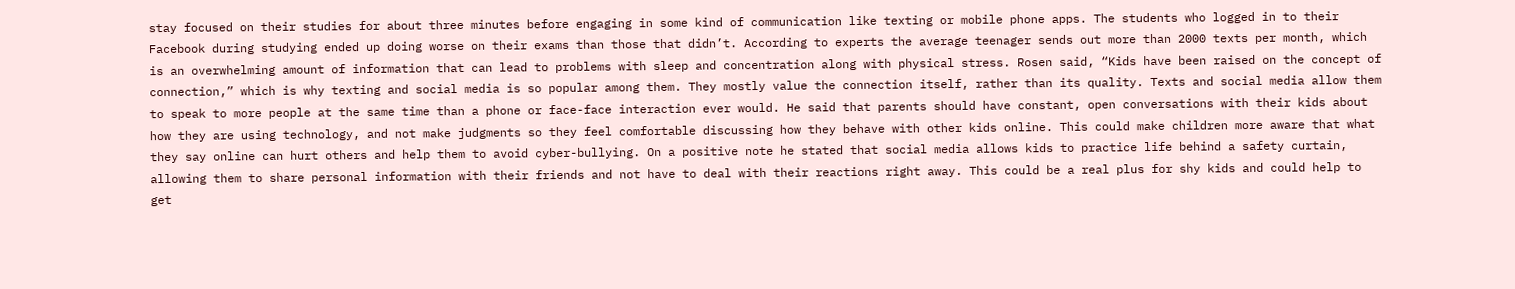stay focused on their studies for about three minutes before engaging in some kind of communication like texting or mobile phone apps. The students who logged in to their Facebook during studying ended up doing worse on their exams than those that didn’t. According to experts the average teenager sends out more than 2000 texts per month, which is an overwhelming amount of information that can lead to problems with sleep and concentration along with physical stress. Rosen said, “Kids have been raised on the concept of connection,” which is why texting and social media is so popular among them. They mostly value the connection itself, rather than its quality. Texts and social media allow them to speak to more people at the same time than a phone or face-face interaction ever would. He said that parents should have constant, open conversations with their kids about how they are using technology, and not make judgments so they feel comfortable discussing how they behave with other kids online. This could make children more aware that what they say online can hurt others and help them to avoid cyber-bullying. On a positive note he stated that social media allows kids to practice life behind a safety curtain, allowing them to share personal information with their friends and not have to deal with their reactions right away. This could be a real plus for shy kids and could help to get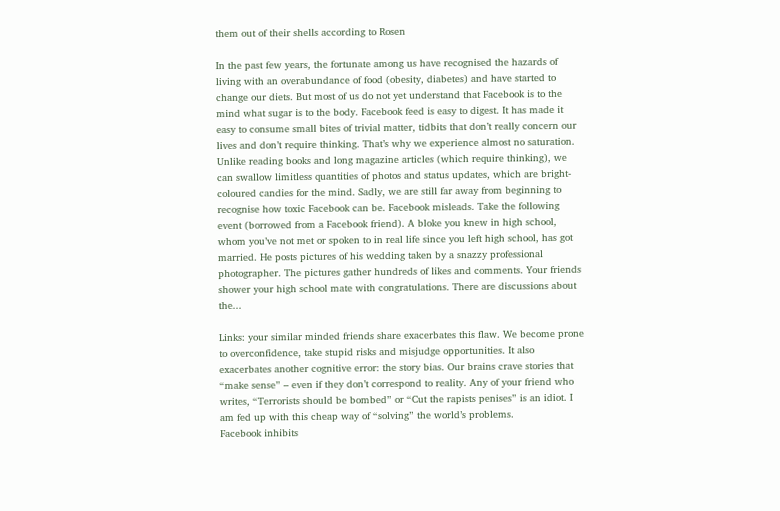them out of their shells according to Rosen

In the past few years, the fortunate among us have recognised the hazards of living with an overabundance of food (obesity, diabetes) and have started to change our diets. But most of us do not yet understand that Facebook is to the mind what sugar is to the body. Facebook feed is easy to digest. It has made it easy to consume small bites of trivial matter, tidbits that don’t really concern our lives and don’t require thinking. That’s why we experience almost no saturation. Unlike reading books and long magazine articles (which require thinking), we can swallow limitless quantities of photos and status updates, which are bright-coloured candies for the mind. Sadly, we are still far away from beginning to recognise how toxic Facebook can be. Facebook misleads. Take the following event (borrowed from a Facebook friend). A bloke you knew in high school, whom you’ve not met or spoken to in real life since you left high school, has got married. He posts pictures of his wedding taken by a snazzy professional photographer. The pictures gather hundreds of likes and comments. Your friends shower your high school mate with congratulations. There are discussions about the...

Links: your similar minded friends share exacerbates this flaw. We become prone to overconfidence, take stupid risks and misjudge opportunities. It also exacerbates another cognitive error: the story bias. Our brains crave stories that “make sense” – even if they don’t correspond to reality. Any of your friend who writes, “Terrorists should be bombed” or “Cut the rapists penises” is an idiot. I am fed up with this cheap way of “solving” the world’s problems.
Facebook inhibits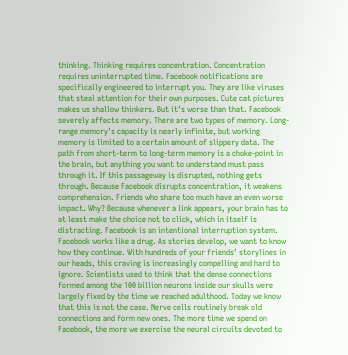thinking. Thinking requires concentration. Concentration requires uninterrupted time. Facebook notifications are specifically engineered to interrupt you. They are like viruses that steal attention for their own purposes. Cute cat pictures makes us shallow thinkers. But it’s worse than that. Facebook severely affects memory. There are two types of memory. Long-range memory’s capacity is nearly infinite, but working memory is limited to a certain amount of slippery data. The path from short-term to long-term memory is a choke-point in the brain, but anything you want to understand must pass through it. If this passageway is disrupted, nothing gets through. Because Facebook disrupts concentration, it weakens comprehension. Friends who share too much have an even worse impact. Why? Because whenever a link appears, your brain has to at least make the choice not to click, which in itself is distracting. Facebook is an intentional interruption system.
Facebook works like a drug. As stories develop, we want to know how they continue. With hundreds of your friends’ storylines in our heads, this craving is increasingly compelling and hard to ignore. Scientists used to think that the dense connections formed among the 100 billion neurons inside our skulls were largely fixed by the time we reached adulthood. Today we know that this is not the case. Nerve cells routinely break old connections and form new ones. The more time we spend on Facebook, the more we exercise the neural circuits devoted to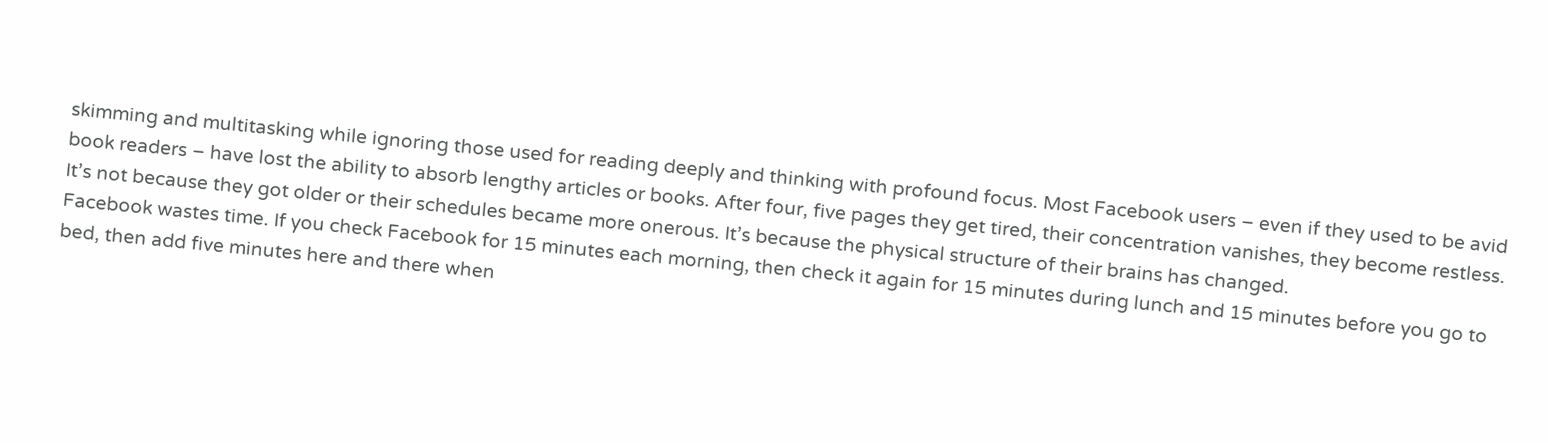skimming and multitasking while ignoring those used for reading deeply and thinking with profound focus. Most Facebook users – even if they used to be avid book readers – have lost the ability to absorb lengthy articles or books. After four, five pages they get tired, their concentration vanishes, they become restless. It’s not because they got older or their schedules became more onerous. It’s because the physical structure of their brains has changed.
Facebook wastes time. If you check Facebook for 15 minutes each morning, then check it again for 15 minutes during lunch and 15 minutes before you go to bed, then add five minutes here and there when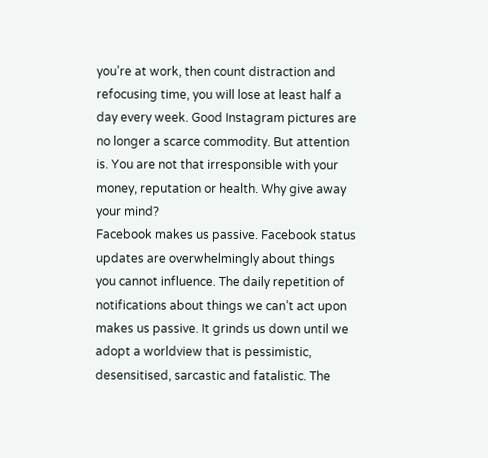you’re at work, then count distraction and refocusing time, you will lose at least half a day every week. Good Instagram pictures are no longer a scarce commodity. But attention is. You are not that irresponsible with your money, reputation or health. Why give away your mind?
Facebook makes us passive. Facebook status updates are overwhelmingly about things you cannot influence. The daily repetition of notifications about things we can’t act upon makes us passive. It grinds us down until we adopt a worldview that is pessimistic, desensitised, sarcastic and fatalistic. The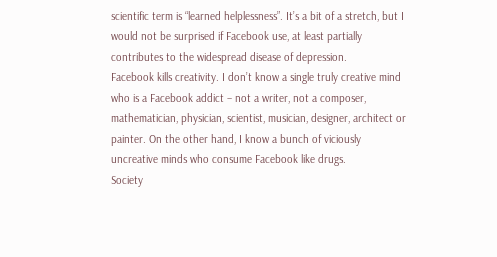scientific term is “learned helplessness”. It’s a bit of a stretch, but I would not be surprised if Facebook use, at least partially contributes to the widespread disease of depression.
Facebook kills creativity. I don’t know a single truly creative mind who is a Facebook addict – not a writer, not a composer, mathematician, physician, scientist, musician, designer, architect or painter. On the other hand, I know a bunch of viciously uncreative minds who consume Facebook like drugs.
Society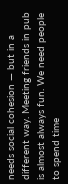needs social cohesion — but in a different way. Meeting friends in pub is almost always fun. We need people to spend time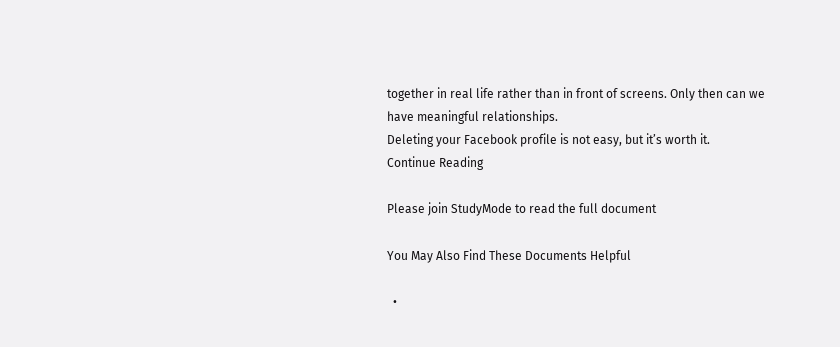together in real life rather than in front of screens. Only then can we have meaningful relationships.
Deleting your Facebook profile is not easy, but it’s worth it.
Continue Reading

Please join StudyMode to read the full document

You May Also Find These Documents Helpful

  •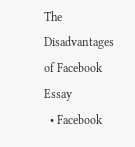The Disadvantages of Facebook Essay
  • Facebook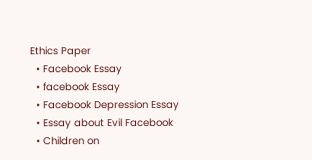Ethics Paper
  • Facebook Essay
  • facebook Essay
  • Facebook Depression Essay
  • Essay about Evil Facebook
  • Children on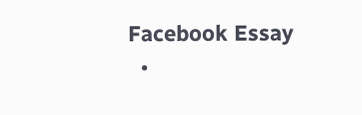Facebook Essay
  •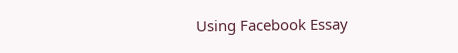Using Facebook Essay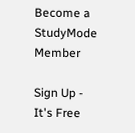Become a StudyMode Member

Sign Up - It's Free